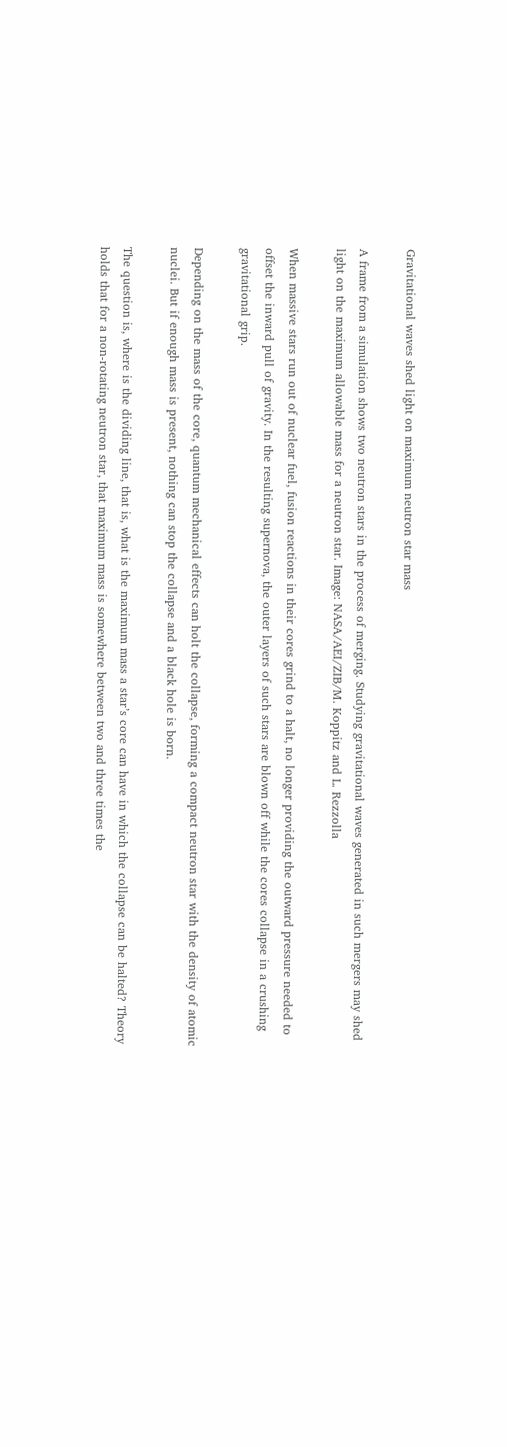Gravitational waves shed light on maximum neutron star mass

A frame from a simulation shows two neutron stars in the process of merging. Studying gravitational waves generated in such mergers may shed light on the maximum allowable mass for a neutron star. Image: NASA/AEI/ZIB/M. Koppitz and L. Rezzolla

When massive stars run out of nuclear fuel, fusion reactions in their cores grind to a halt, no longer providing the outward pressure needed to offset the inward pull of gravity. In the resulting supernova, the outer layers of such stars are blown off while the cores collapse in a crushing gravitational grip.

Depending on the mass of the core, quantum mechanical effects can holt the collapse, forming a compact neutron star with the density of atomic nuclei. But if enough mass is present, nothing can stop the collapse and a black hole is born.

The question is, where is the dividing line, that is, what is the maximum mass a star’s core can have in which the collapse can be halted? Theory holds that for a non-rotating neutron star, that maximum mass is somewhere between two and three times the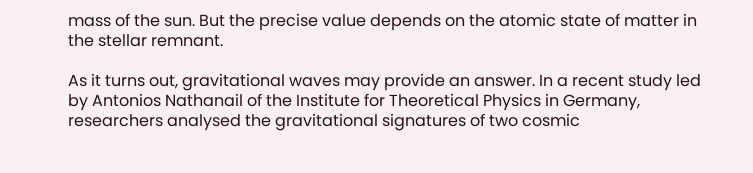mass of the sun. But the precise value depends on the atomic state of matter in the stellar remnant.

As it turns out, gravitational waves may provide an answer. In a recent study led by Antonios Nathanail of the Institute for Theoretical Physics in Germany, researchers analysed the gravitational signatures of two cosmic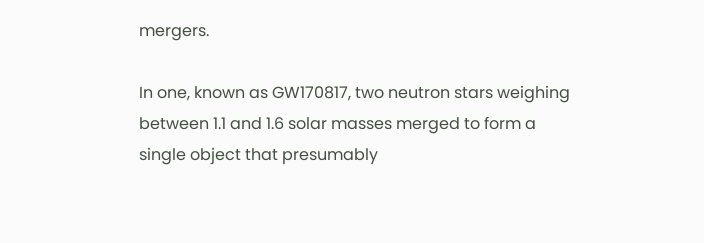mergers.

In one, known as GW170817, two neutron stars weighing between 1.1 and 1.6 solar masses merged to form a single object that presumably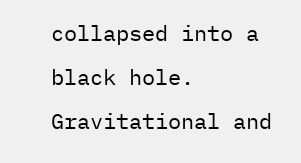collapsed into a black hole. Gravitational and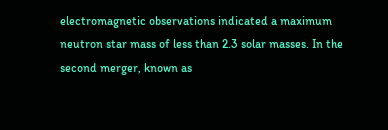electromagnetic observations indicated a maximum neutron star mass of less than 2.3 solar masses. In the second merger, known as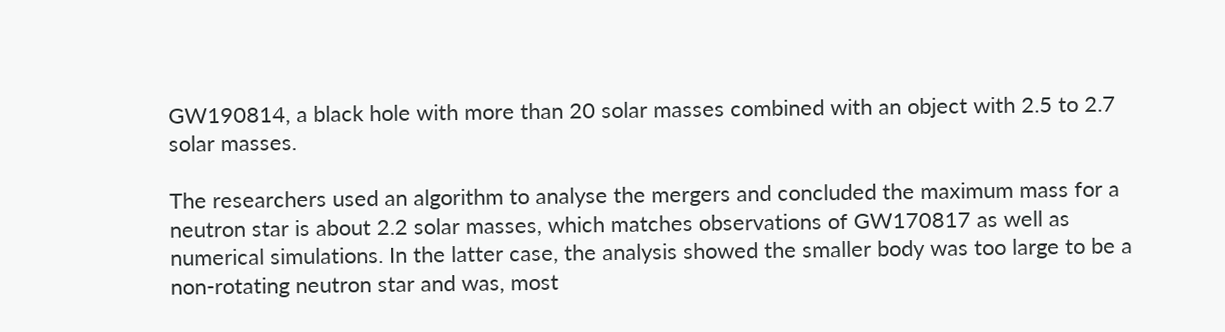GW190814, a black hole with more than 20 solar masses combined with an object with 2.5 to 2.7 solar masses.

The researchers used an algorithm to analyse the mergers and concluded the maximum mass for a neutron star is about 2.2 solar masses, which matches observations of GW170817 as well as numerical simulations. In the latter case, the analysis showed the smaller body was too large to be a non-rotating neutron star and was, most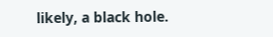likely, a black hole.